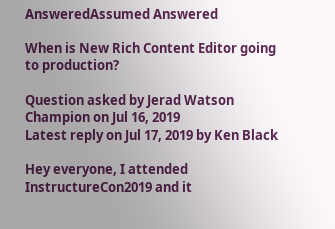AnsweredAssumed Answered

When is New Rich Content Editor going to production?

Question asked by Jerad Watson Champion on Jul 16, 2019
Latest reply on Jul 17, 2019 by Ken Black

Hey everyone, I attended InstructureCon2019 and it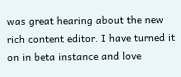was great hearing about the new rich content editor. I have turned it on in beta instance and love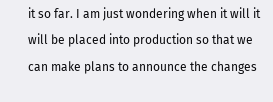it so far. I am just wondering when it will it will be placed into production so that we can make plans to announce the changes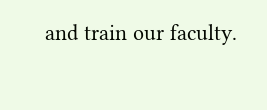and train our faculty.